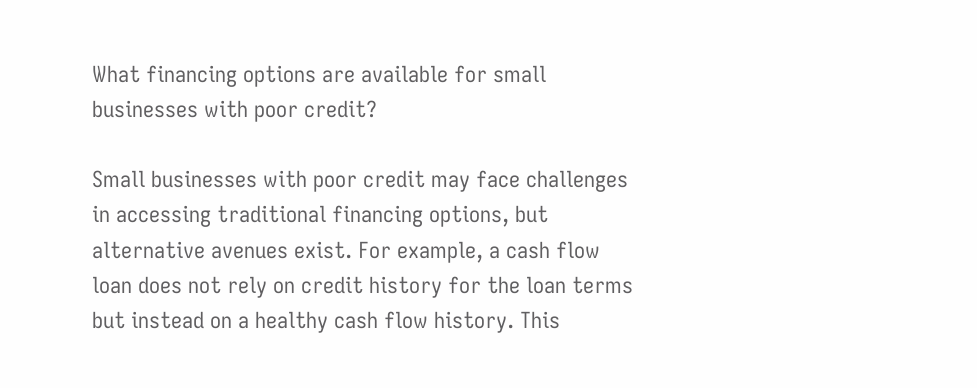What financing options are available for small businesses with poor credit?

Small businesses with poor credit may face challenges in accessing traditional financing options, but alternative avenues exist. For example, a cash flow loan does not rely on credit history for the loan terms but instead on a healthy cash flow history. This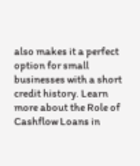also makes it a perfect option for small businesses with a short credit history. Learn more about the Role of Cashflow Loans in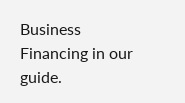Business Financing in our guide.